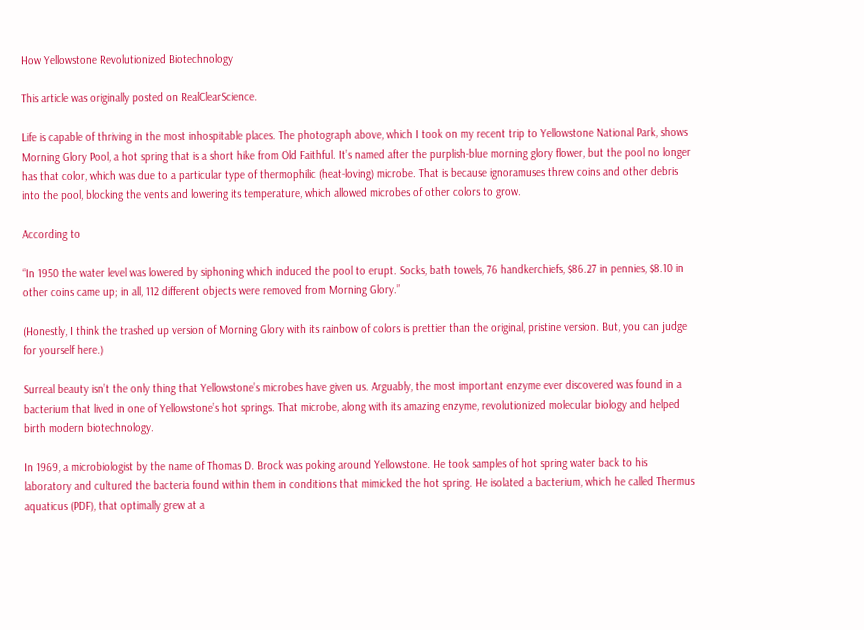How Yellowstone Revolutionized Biotechnology

This article was originally posted on RealClearScience.

Life is capable of thriving in the most inhospitable places. The photograph above, which I took on my recent trip to Yellowstone National Park, shows Morning Glory Pool, a hot spring that is a short hike from Old Faithful. It’s named after the purplish-blue morning glory flower, but the pool no longer has that color, which was due to a particular type of thermophilic (heat-loving) microbe. That is because ignoramuses threw coins and other debris into the pool, blocking the vents and lowering its temperature, which allowed microbes of other colors to grow.

According to

“In 1950 the water level was lowered by siphoning which induced the pool to erupt. Socks, bath towels, 76 handkerchiefs, $86.27 in pennies, $8.10 in other coins came up; in all, 112 different objects were removed from Morning Glory.”

(Honestly, I think the trashed up version of Morning Glory with its rainbow of colors is prettier than the original, pristine version. But, you can judge for yourself here.)

Surreal beauty isn’t the only thing that Yellowstone’s microbes have given us. Arguably, the most important enzyme ever discovered was found in a bacterium that lived in one of Yellowstone’s hot springs. That microbe, along with its amazing enzyme, revolutionized molecular biology and helped birth modern biotechnology.

In 1969, a microbiologist by the name of Thomas D. Brock was poking around Yellowstone. He took samples of hot spring water back to his laboratory and cultured the bacteria found within them in conditions that mimicked the hot spring. He isolated a bacterium, which he called Thermus aquaticus (PDF), that optimally grew at a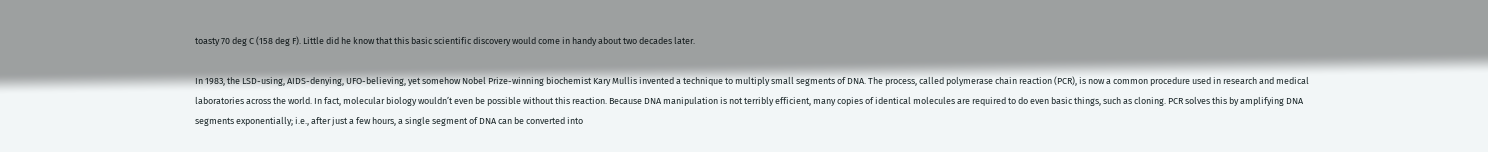toasty 70 deg C (158 deg F). Little did he know that this basic scientific discovery would come in handy about two decades later.

In 1983, the LSD-using, AIDS-denying, UFO-believing, yet somehow Nobel Prize-winning biochemist Kary Mullis invented a technique to multiply small segments of DNA. The process, called polymerase chain reaction (PCR), is now a common procedure used in research and medical laboratories across the world. In fact, molecular biology wouldn’t even be possible without this reaction. Because DNA manipulation is not terribly efficient, many copies of identical molecules are required to do even basic things, such as cloning. PCR solves this by amplifying DNA segments exponentially; i.e., after just a few hours, a single segment of DNA can be converted into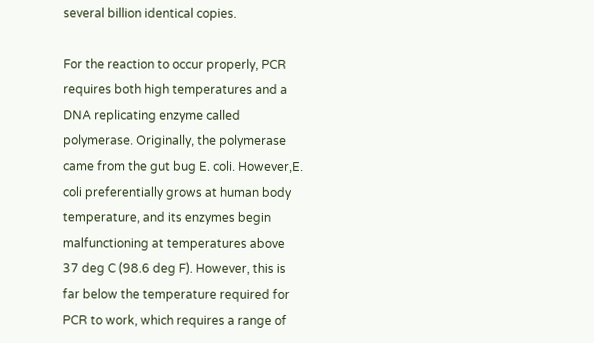several billion identical copies.

For the reaction to occur properly, PCR requires both high temperatures and a DNA replicating enzyme called polymerase. Originally, the polymerase came from the gut bug E. coli. However,E. coli preferentially grows at human body temperature, and its enzymes begin malfunctioning at temperatures above 37 deg C (98.6 deg F). However, this is far below the temperature required for PCR to work, which requires a range of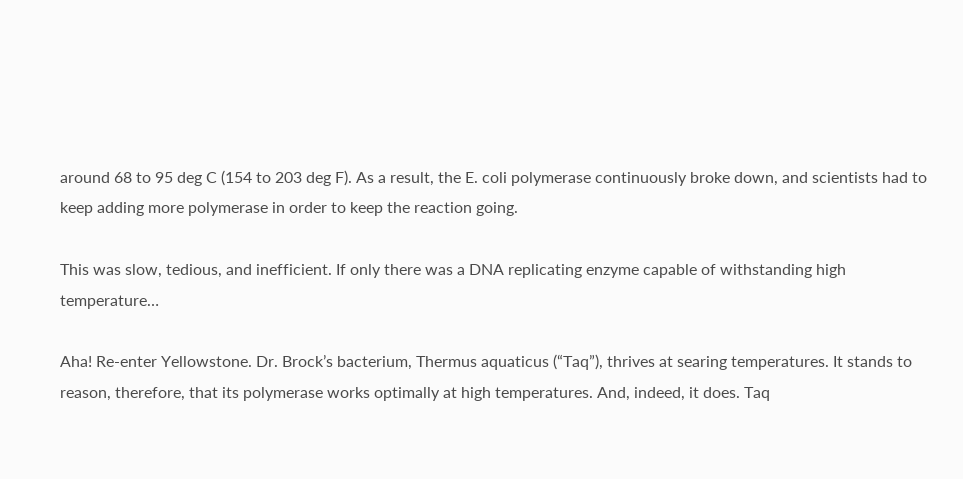around 68 to 95 deg C (154 to 203 deg F). As a result, the E. coli polymerase continuously broke down, and scientists had to keep adding more polymerase in order to keep the reaction going.

This was slow, tedious, and inefficient. If only there was a DNA replicating enzyme capable of withstanding high temperature…

Aha! Re-enter Yellowstone. Dr. Brock’s bacterium, Thermus aquaticus (“Taq”), thrives at searing temperatures. It stands to reason, therefore, that its polymerase works optimally at high temperatures. And, indeed, it does. Taq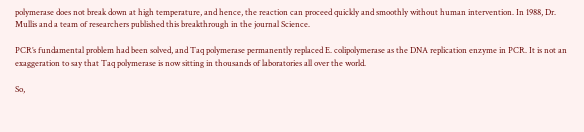polymerase does not break down at high temperature, and hence, the reaction can proceed quickly and smoothly without human intervention. In 1988, Dr. Mullis and a team of researchers published this breakthrough in the journal Science.

PCR’s fundamental problem had been solved, and Taq polymerase permanently replaced E. colipolymerase as the DNA replication enzyme in PCR. It is not an exaggeration to say that Taq polymerase is now sitting in thousands of laboratories all over the world.

So,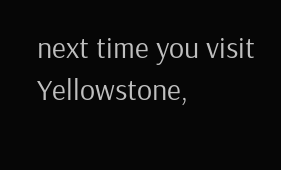next time you visit Yellowstone,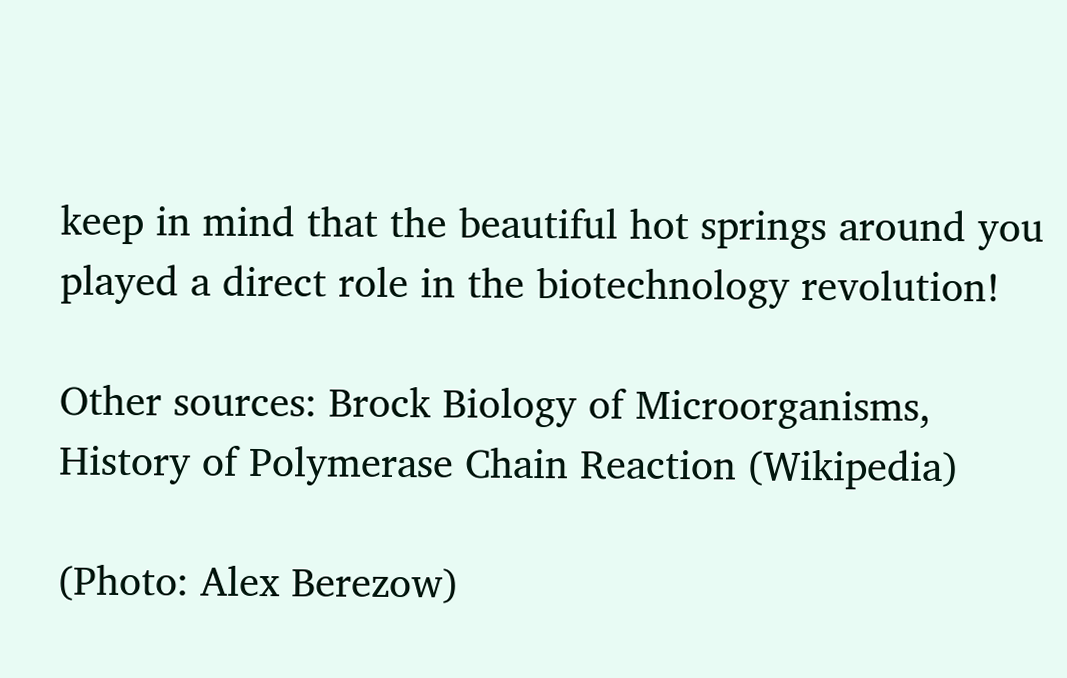keep in mind that the beautiful hot springs around you played a direct role in the biotechnology revolution!

Other sources: Brock Biology of Microorganisms, History of Polymerase Chain Reaction (Wikipedia)

(Photo: Alex Berezow)